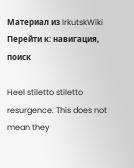Материал из IrkutskWiki
Перейти к: навигация, поиск

Heel stiletto stiletto resurgence. This does not mean they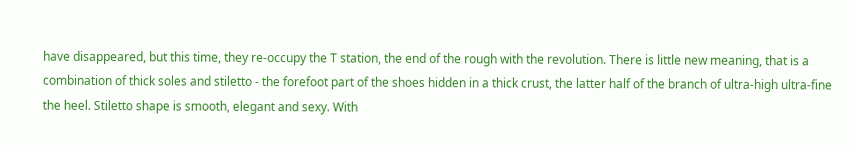have disappeared, but this time, they re-occupy the T station, the end of the rough with the revolution. There is little new meaning, that is a combination of thick soles and stiletto - the forefoot part of the shoes hidden in a thick crust, the latter half of the branch of ultra-high ultra-fine the heel. Stiletto shape is smooth, elegant and sexy. With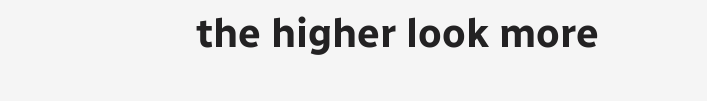the higher look more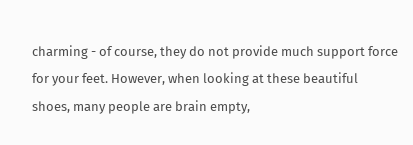charming - of course, they do not provide much support force for your feet. However, when looking at these beautiful shoes, many people are brain empty,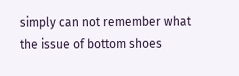simply can not remember what the issue of bottom shoes